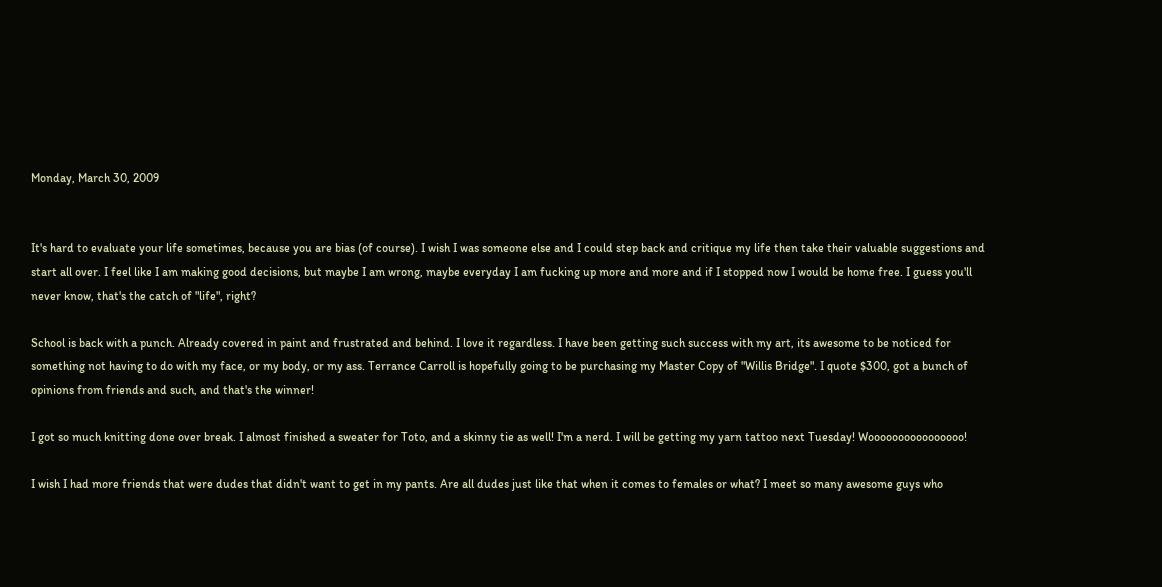Monday, March 30, 2009


It's hard to evaluate your life sometimes, because you are bias (of course). I wish I was someone else and I could step back and critique my life then take their valuable suggestions and start all over. I feel like I am making good decisions, but maybe I am wrong, maybe everyday I am fucking up more and more and if I stopped now I would be home free. I guess you'll never know, that's the catch of "life", right?

School is back with a punch. Already covered in paint and frustrated and behind. I love it regardless. I have been getting such success with my art, its awesome to be noticed for something not having to do with my face, or my body, or my ass. Terrance Carroll is hopefully going to be purchasing my Master Copy of "Willis Bridge". I quote $300, got a bunch of opinions from friends and such, and that's the winner!

I got so much knitting done over break. I almost finished a sweater for Toto, and a skinny tie as well! I'm a nerd. I will be getting my yarn tattoo next Tuesday! Woooooooooooooooo!

I wish I had more friends that were dudes that didn't want to get in my pants. Are all dudes just like that when it comes to females or what? I meet so many awesome guys who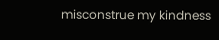misconstrue my kindness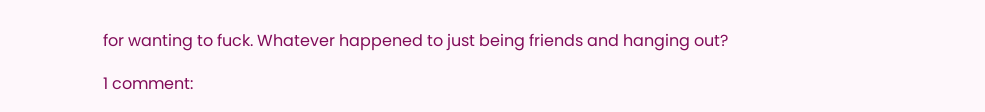for wanting to fuck. Whatever happened to just being friends and hanging out?

1 comment: